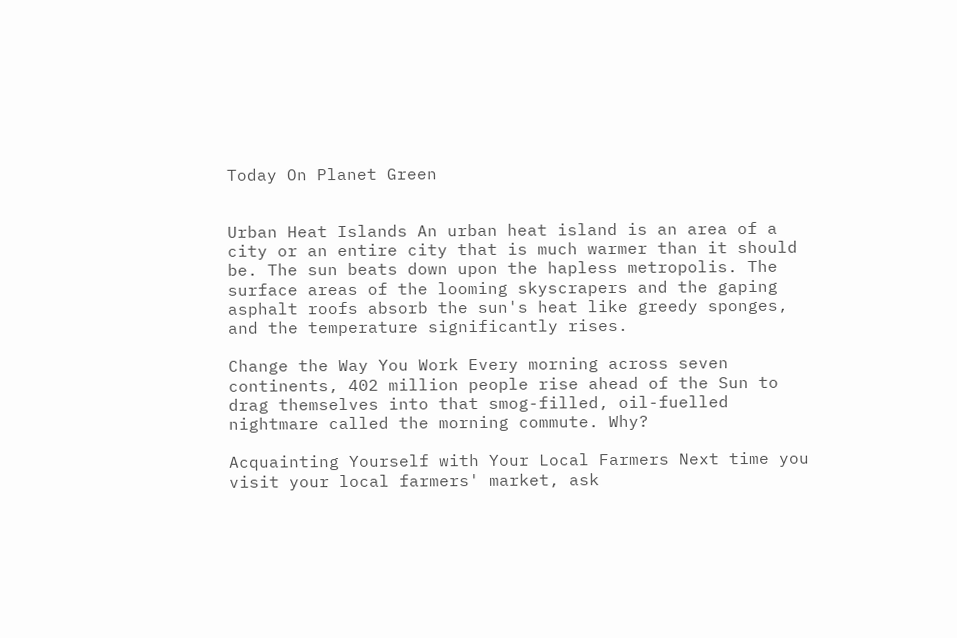Today On Planet Green


Urban Heat Islands An urban heat island is an area of a city or an entire city that is much warmer than it should be. The sun beats down upon the hapless metropolis. The surface areas of the looming skyscrapers and the gaping asphalt roofs absorb the sun's heat like greedy sponges, and the temperature significantly rises.

Change the Way You Work Every morning across seven continents, 402 million people rise ahead of the Sun to drag themselves into that smog-filled, oil-fuelled nightmare called the morning commute. Why?

Acquainting Yourself with Your Local Farmers Next time you visit your local farmers' market, ask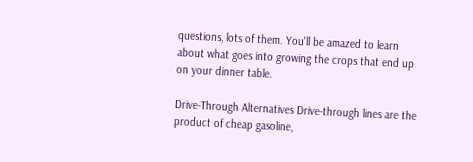questions, lots of them. You'll be amazed to learn about what goes into growing the crops that end up on your dinner table.

Drive-Through Alternatives Drive-through lines are the product of cheap gasoline,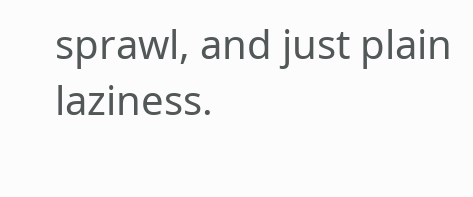sprawl, and just plain laziness.